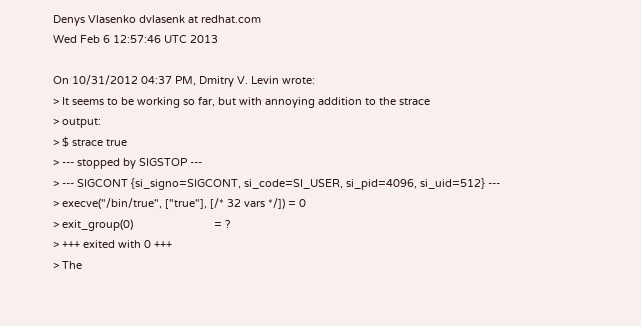Denys Vlasenko dvlasenk at redhat.com
Wed Feb 6 12:57:46 UTC 2013

On 10/31/2012 04:37 PM, Dmitry V. Levin wrote:
> It seems to be working so far, but with annoying addition to the strace
> output:
> $ strace true
> --- stopped by SIGSTOP ---
> --- SIGCONT {si_signo=SIGCONT, si_code=SI_USER, si_pid=4096, si_uid=512} ---
> execve("/bin/true", ["true"], [/* 32 vars */]) = 0
> exit_group(0)                           = ?
> +++ exited with 0 +++
> The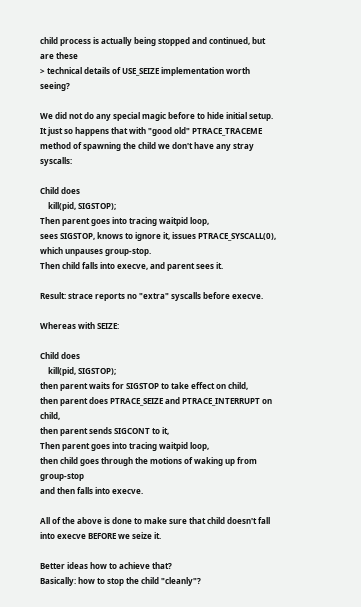child process is actually being stopped and continued, but are these
> technical details of USE_SEIZE implementation worth seeing?

We did not do any special magic before to hide initial setup.
It just so happens that with "good old" PTRACE_TRACEME
method of spawning the child we don't have any stray syscalls:

Child does
    kill(pid, SIGSTOP);
Then parent goes into tracing waitpid loop,
sees SIGSTOP, knows to ignore it, issues PTRACE_SYSCALL(0),
which unpauses group-stop.
Then child falls into execve, and parent sees it.

Result: strace reports no "extra" syscalls before execve.

Whereas with SEIZE:

Child does
    kill(pid, SIGSTOP);
then parent waits for SIGSTOP to take effect on child,
then parent does PTRACE_SEIZE and PTRACE_INTERRUPT on child,
then parent sends SIGCONT to it,
Then parent goes into tracing waitpid loop,
then child goes through the motions of waking up from group-stop
and then falls into execve.

All of the above is done to make sure that child doesn't fall
into execve BEFORE we seize it.

Better ideas how to achieve that?
Basically: how to stop the child "cleanly"?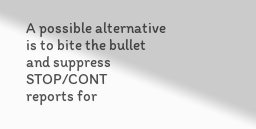A possible alternative is to bite the bullet and suppress STOP/CONT
reports for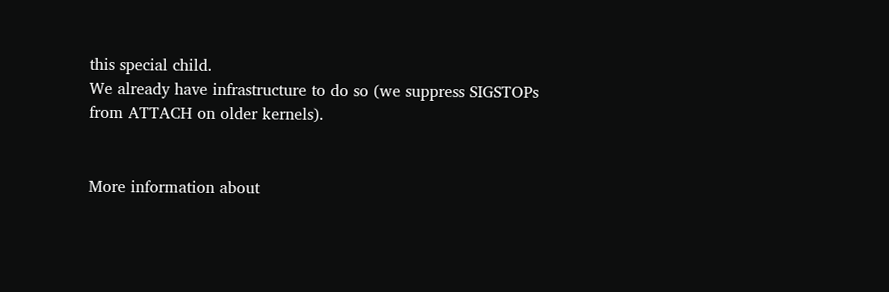this special child.
We already have infrastructure to do so (we suppress SIGSTOPs
from ATTACH on older kernels).


More information about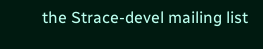the Strace-devel mailing list